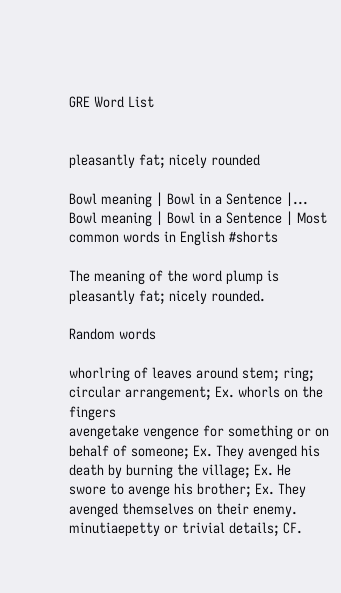GRE Word List


pleasantly fat; nicely rounded

Bowl meaning | Bowl in a Sentence |...
Bowl meaning | Bowl in a Sentence | Most common words in English #shorts

The meaning of the word plump is pleasantly fat; nicely rounded.

Random words

whorlring of leaves around stem; ring; circular arrangement; Ex. whorls on the fingers
avengetake vengence for something or on behalf of someone; Ex. They avenged his death by burning the village; Ex. He swore to avenge his brother; Ex. They avenged themselves on their enemy.
minutiaepetty or trivial details; CF.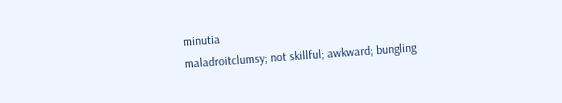minutia
maladroitclumsy; not skillful; awkward; bungling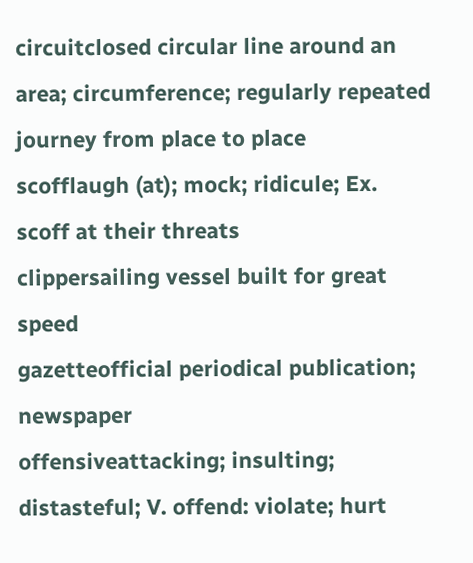circuitclosed circular line around an area; circumference; regularly repeated journey from place to place
scofflaugh (at); mock; ridicule; Ex. scoff at their threats
clippersailing vessel built for great speed
gazetteofficial periodical publication; newspaper
offensiveattacking; insulting; distasteful; V. offend: violate; hurt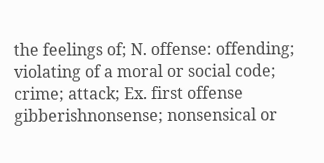the feelings of; N. offense: offending; violating of a moral or social code; crime; attack; Ex. first offense
gibberishnonsense; nonsensical or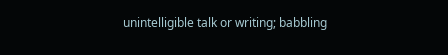unintelligible talk or writing; babbling